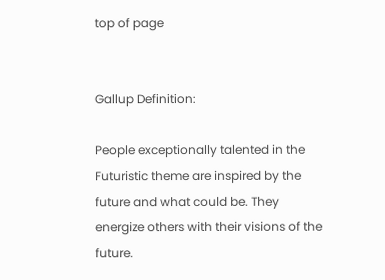top of page


Gallup Definition:

People exceptionally talented in the Futuristic theme are inspired by the future and what could be. They energize others with their visions of the future.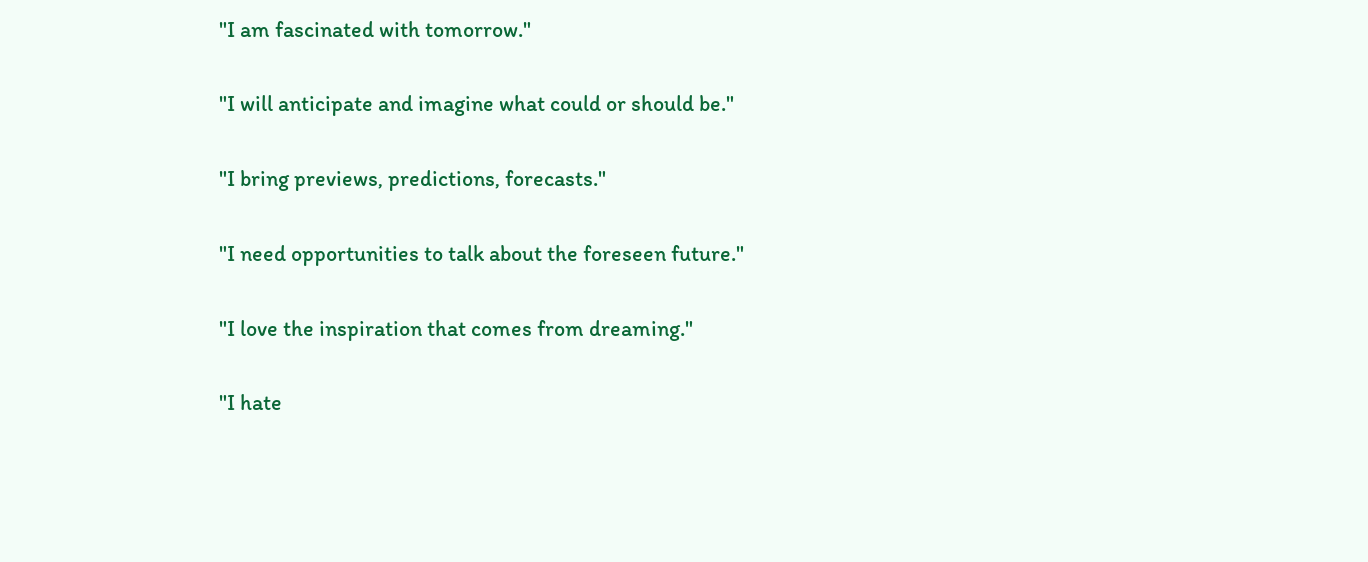"I am fascinated with tomorrow."

"I will anticipate and imagine what could or should be."

"I bring previews, predictions, forecasts."

"I need opportunities to talk about the foreseen future."

"I love the inspiration that comes from dreaming."

"I hate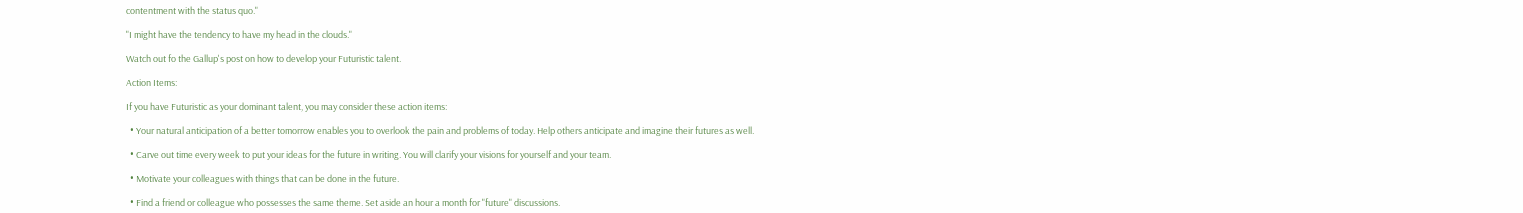contentment with the status quo."

"I might have the tendency to have my head in the clouds."

Watch out fo the Gallup's post on how to develop your Futuristic talent.

Action Items:

If you have Futuristic as your dominant talent, you may consider these action items:

  • Your natural anticipation of a better tomorrow enables you to overlook the pain and problems of today. Help others anticipate and imagine their futures as well.

  • Carve out time every week to put your ideas for the future in writing. You will clarify your visions for yourself and your team.

  • Motivate your colleagues with things that can be done in the future.

  • Find a friend or colleague who possesses the same theme. Set aside an hour a month for "future" discussions.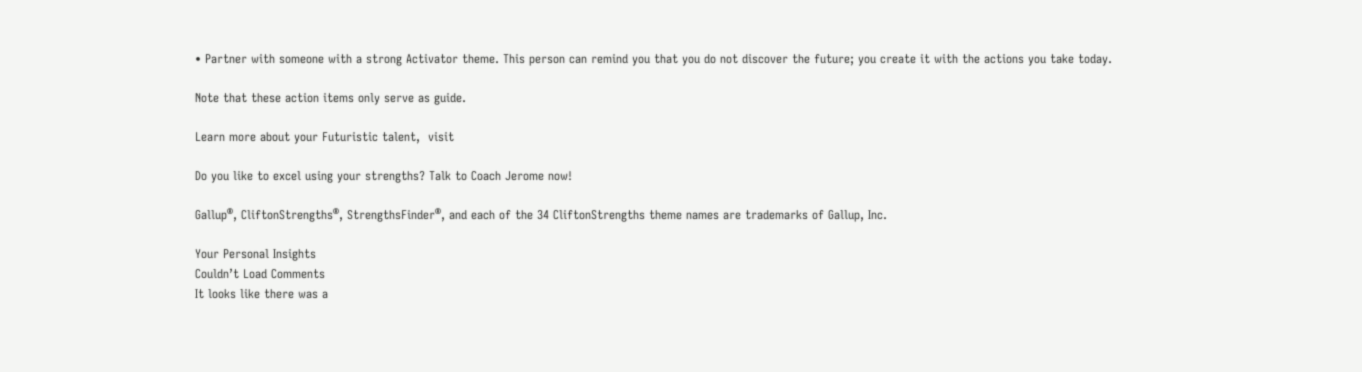• Partner with someone with a strong Activator theme. This person can remind you that you do not discover the future; you create it with the actions you take today.

Note that these action items only serve as guide.

Learn more about your Futuristic talent,  visit

Do you like to excel using your strengths? Talk to Coach Jerome now!

Gallup®, CliftonStrengths®, StrengthsFinder®, and each of the 34 CliftonStrengths theme names are trademarks of Gallup, Inc.

Your Personal Insights
Couldn’t Load Comments
It looks like there was a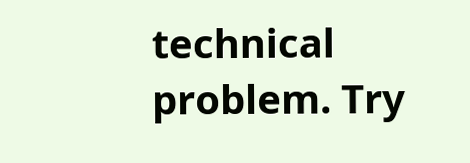technical problem. Try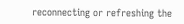reconnecting or refreshing the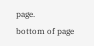page.
bottom of page